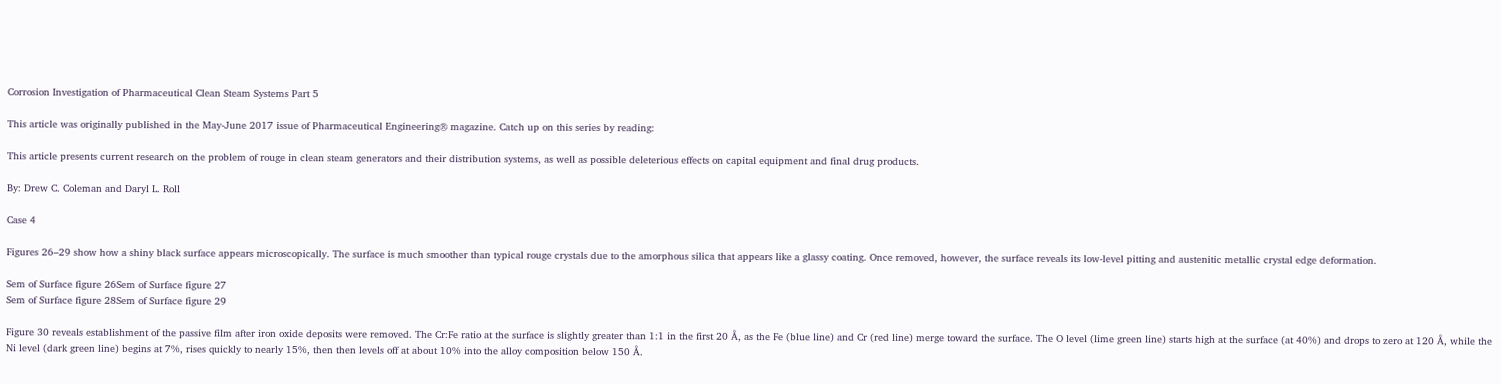Corrosion Investigation of Pharmaceutical Clean Steam Systems Part 5

This article was originally published in the May-June 2017 issue of Pharmaceutical Engineering® magazine. Catch up on this series by reading:

This article presents current research on the problem of rouge in clean steam generators and their distribution systems, as well as possible deleterious effects on capital equipment and final drug products.

By: Drew C. Coleman and Daryl L. Roll

Case 4

Figures 26–29 show how a shiny black surface appears microscopically. The surface is much smoother than typical rouge crystals due to the amorphous silica that appears like a glassy coating. Once removed, however, the surface reveals its low-level pitting and austenitic metallic crystal edge deformation.

Sem of Surface figure 26Sem of Surface figure 27
Sem of Surface figure 28Sem of Surface figure 29

Figure 30 reveals establishment of the passive film after iron oxide deposits were removed. The Cr:Fe ratio at the surface is slightly greater than 1:1 in the first 20 Å, as the Fe (blue line) and Cr (red line) merge toward the surface. The O level (lime green line) starts high at the surface (at 40%) and drops to zero at 120 Å, while the Ni level (dark green line) begins at 7%, rises quickly to nearly 15%, then then levels off at about 10% into the alloy composition below 150 Å.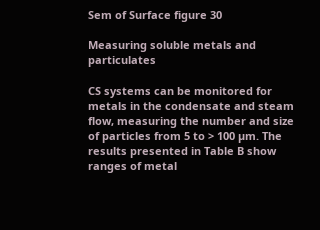Sem of Surface figure 30

Measuring soluble metals and particulates

CS systems can be monitored for metals in the condensate and steam flow, measuring the number and size of particles from 5 to > 100 µm. The results presented in Table B show ranges of metal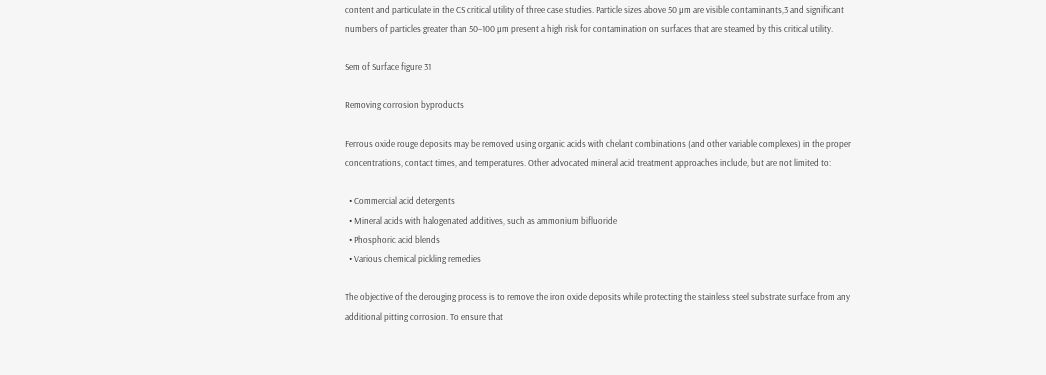content and particulate in the CS critical utility of three case studies. Particle sizes above 50 µm are visible contaminants,3 and significant numbers of particles greater than 50–100 µm present a high risk for contamination on surfaces that are steamed by this critical utility.

Sem of Surface figure 31

Removing corrosion byproducts

Ferrous oxide rouge deposits may be removed using organic acids with chelant combinations (and other variable complexes) in the proper concentrations, contact times, and temperatures. Other advocated mineral acid treatment approaches include, but are not limited to:

  • Commercial acid detergents
  • Mineral acids with halogenated additives, such as ammonium bifluoride
  • Phosphoric acid blends
  • Various chemical pickling remedies

The objective of the derouging process is to remove the iron oxide deposits while protecting the stainless steel substrate surface from any additional pitting corrosion. To ensure that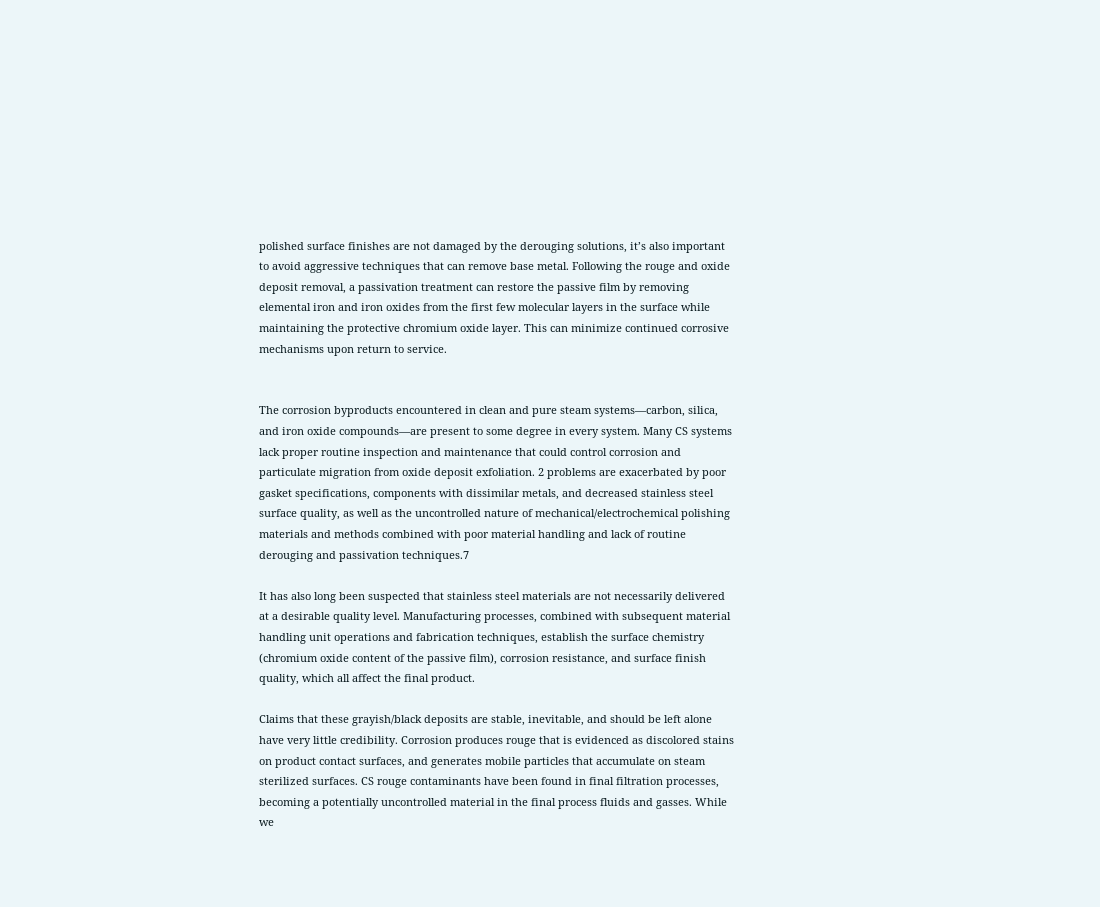polished surface finishes are not damaged by the derouging solutions, it’s also important to avoid aggressive techniques that can remove base metal. Following the rouge and oxide deposit removal, a passivation treatment can restore the passive film by removing elemental iron and iron oxides from the first few molecular layers in the surface while maintaining the protective chromium oxide layer. This can minimize continued corrosive mechanisms upon return to service.


The corrosion byproducts encountered in clean and pure steam systems—carbon, silica, and iron oxide compounds—are present to some degree in every system. Many CS systems lack proper routine inspection and maintenance that could control corrosion and particulate migration from oxide deposit exfoliation. 2 problems are exacerbated by poor gasket specifications, components with dissimilar metals, and decreased stainless steel surface quality, as well as the uncontrolled nature of mechanical/electrochemical polishing materials and methods combined with poor material handling and lack of routine derouging and passivation techniques.7

It has also long been suspected that stainless steel materials are not necessarily delivered at a desirable quality level. Manufacturing processes, combined with subsequent material handling unit operations and fabrication techniques, establish the surface chemistry (chromium oxide content of the passive film), corrosion resistance, and surface finish quality, which all affect the final product.

Claims that these grayish/black deposits are stable, inevitable, and should be left alone have very little credibility. Corrosion produces rouge that is evidenced as discolored stains on product contact surfaces, and generates mobile particles that accumulate on steam sterilized surfaces. CS rouge contaminants have been found in final filtration processes, becoming a potentially uncontrolled material in the final process fluids and gasses. While we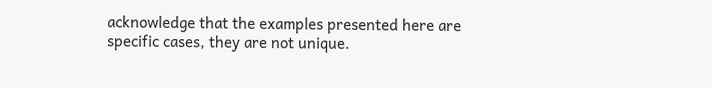acknowledge that the examples presented here are specific cases, they are not unique.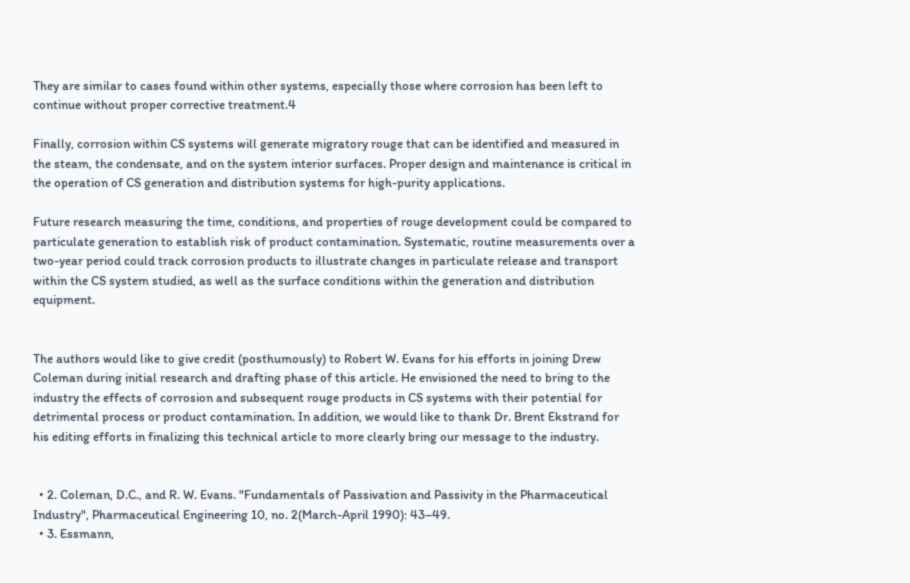They are similar to cases found within other systems, especially those where corrosion has been left to continue without proper corrective treatment.4

Finally, corrosion within CS systems will generate migratory rouge that can be identified and measured in the steam, the condensate, and on the system interior surfaces. Proper design and maintenance is critical in the operation of CS generation and distribution systems for high-purity applications.

Future research measuring the time, conditions, and properties of rouge development could be compared to particulate generation to establish risk of product contamination. Systematic, routine measurements over a two-year period could track corrosion products to illustrate changes in particulate release and transport within the CS system studied, as well as the surface conditions within the generation and distribution equipment.


The authors would like to give credit (posthumously) to Robert W. Evans for his efforts in joining Drew Coleman during initial research and drafting phase of this article. He envisioned the need to bring to the industry the effects of corrosion and subsequent rouge products in CS systems with their potential for detrimental process or product contamination. In addition, we would like to thank Dr. Brent Ekstrand for his editing efforts in finalizing this technical article to more clearly bring our message to the industry.


  • 2. Coleman, D.C., and R. W. Evans. "Fundamentals of Passivation and Passivity in the Pharmaceutical Industry", Pharmaceutical Engineering 10, no. 2(March-April 1990): 43–49.
  • 3. Essmann,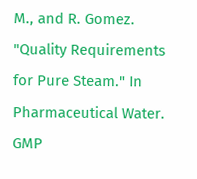M., and R. Gomez. "Quality Requirements for Pure Steam." In Pharmaceutical Water. GMP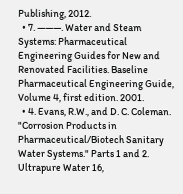Publishing, 2012.
  • 7. ———. Water and Steam Systems: Pharmaceutical Engineering Guides for New and Renovated Facilities. Baseline Pharmaceutical Engineering Guide, Volume 4, first edition. 2001.
  • 4. Evans, R.W., and D. C. Coleman. "Corrosion Products in Pharmaceutical/Biotech Sanitary Water Systems." Parts 1 and 2. Ultrapure Water 16,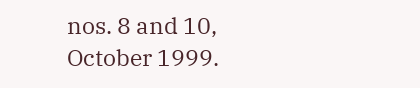nos. 8 and 10, October 1999.